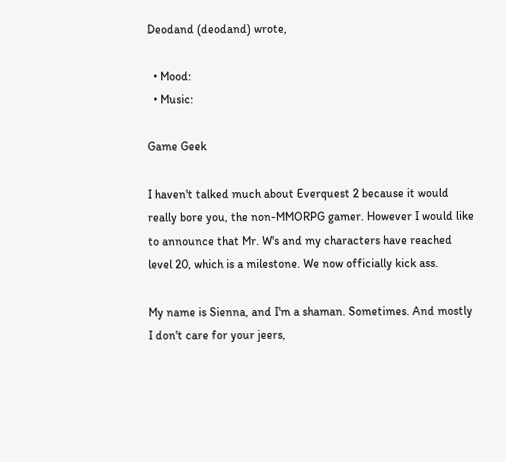Deodand (deodand) wrote,

  • Mood:
  • Music:

Game Geek

I haven't talked much about Everquest 2 because it would really bore you, the non-MMORPG gamer. However I would like to announce that Mr. W's and my characters have reached level 20, which is a milestone. We now officially kick ass.

My name is Sienna, and I'm a shaman. Sometimes. And mostly I don't care for your jeers,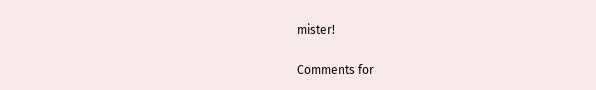mister!

Comments for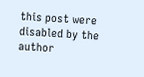this post were disabled by the author